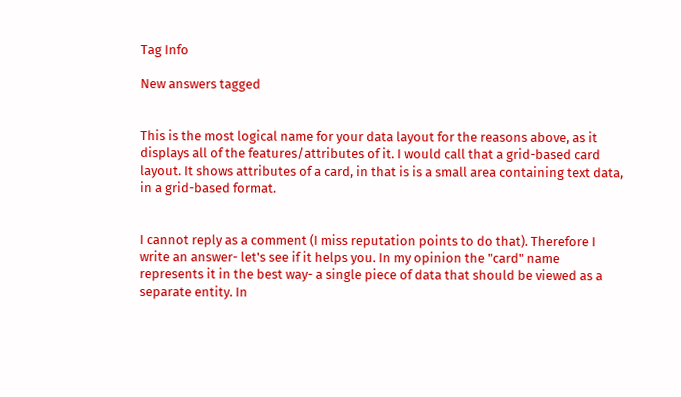Tag Info

New answers tagged


This is the most logical name for your data layout for the reasons above, as it displays all of the features/attributes of it. I would call that a grid-based card layout. It shows attributes of a card, in that is is a small area containing text data, in a grid-based format.


I cannot reply as a comment (I miss reputation points to do that). Therefore I write an answer- let's see if it helps you. In my opinion the "card" name represents it in the best way- a single piece of data that should be viewed as a separate entity. In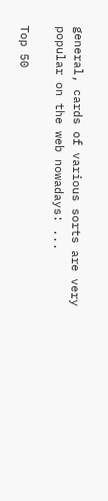general, cards of various sorts are very popular on the web nowadays: ...

Top 50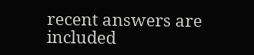recent answers are included